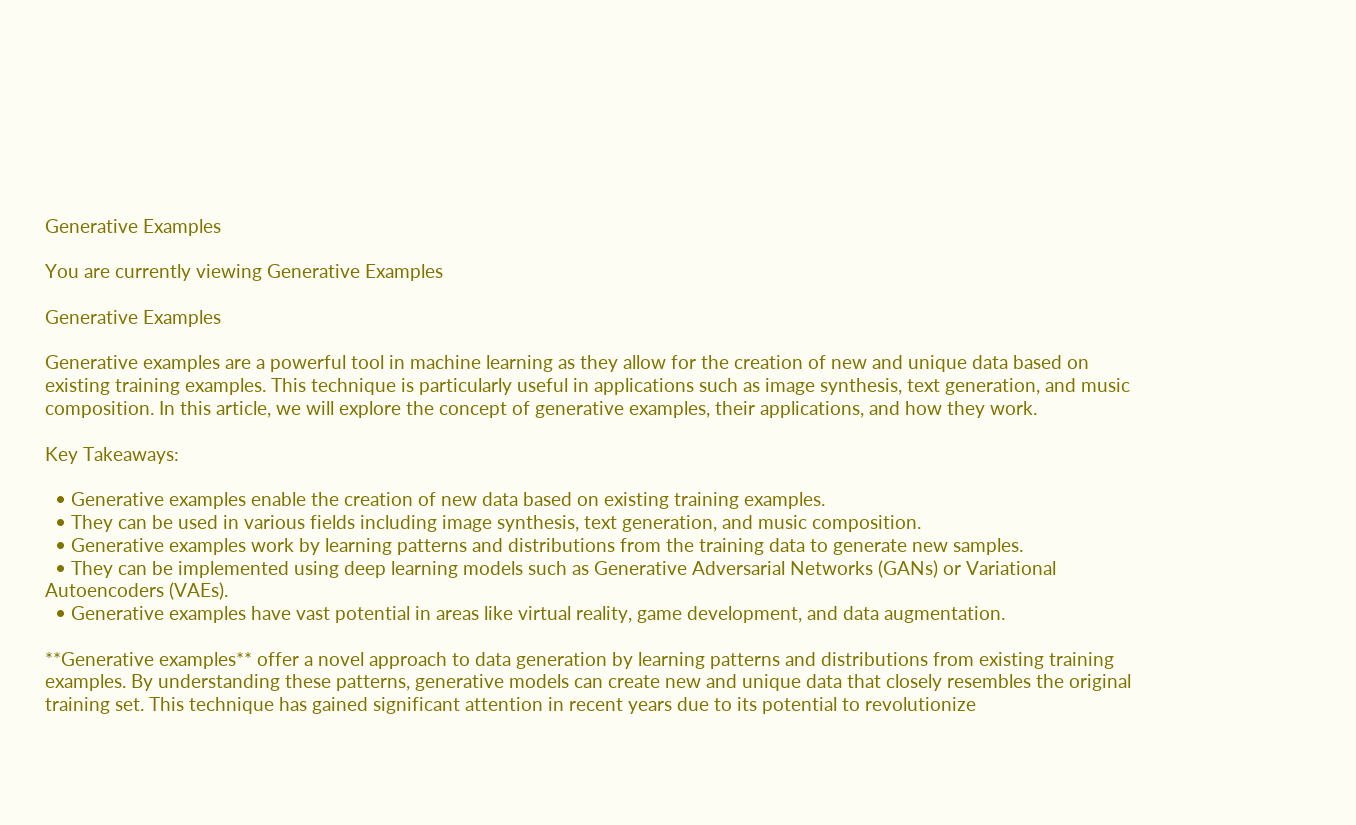Generative Examples

You are currently viewing Generative Examples

Generative Examples

Generative examples are a powerful tool in machine learning as they allow for the creation of new and unique data based on existing training examples. This technique is particularly useful in applications such as image synthesis, text generation, and music composition. In this article, we will explore the concept of generative examples, their applications, and how they work.

Key Takeaways:

  • Generative examples enable the creation of new data based on existing training examples.
  • They can be used in various fields including image synthesis, text generation, and music composition.
  • Generative examples work by learning patterns and distributions from the training data to generate new samples.
  • They can be implemented using deep learning models such as Generative Adversarial Networks (GANs) or Variational Autoencoders (VAEs).
  • Generative examples have vast potential in areas like virtual reality, game development, and data augmentation.

**Generative examples** offer a novel approach to data generation by learning patterns and distributions from existing training examples. By understanding these patterns, generative models can create new and unique data that closely resembles the original training set. This technique has gained significant attention in recent years due to its potential to revolutionize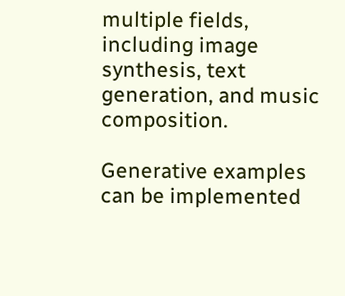multiple fields, including image synthesis, text generation, and music composition.

Generative examples can be implemented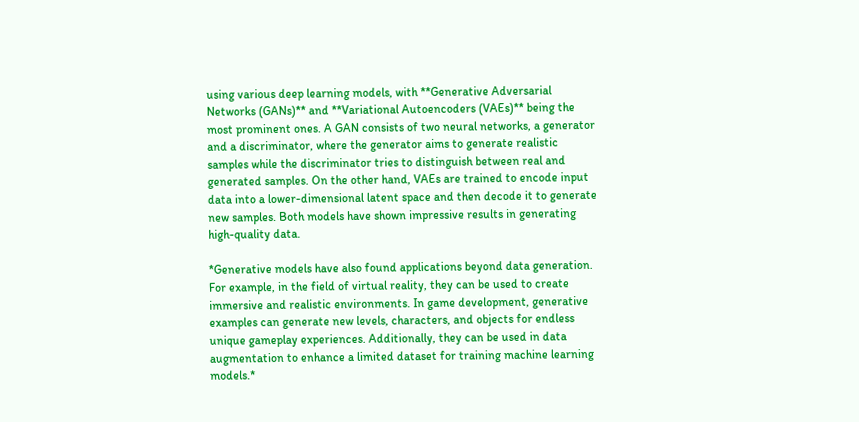using various deep learning models, with **Generative Adversarial Networks (GANs)** and **Variational Autoencoders (VAEs)** being the most prominent ones. A GAN consists of two neural networks, a generator and a discriminator, where the generator aims to generate realistic samples while the discriminator tries to distinguish between real and generated samples. On the other hand, VAEs are trained to encode input data into a lower-dimensional latent space and then decode it to generate new samples. Both models have shown impressive results in generating high-quality data.

*Generative models have also found applications beyond data generation. For example, in the field of virtual reality, they can be used to create immersive and realistic environments. In game development, generative examples can generate new levels, characters, and objects for endless unique gameplay experiences. Additionally, they can be used in data augmentation to enhance a limited dataset for training machine learning models.*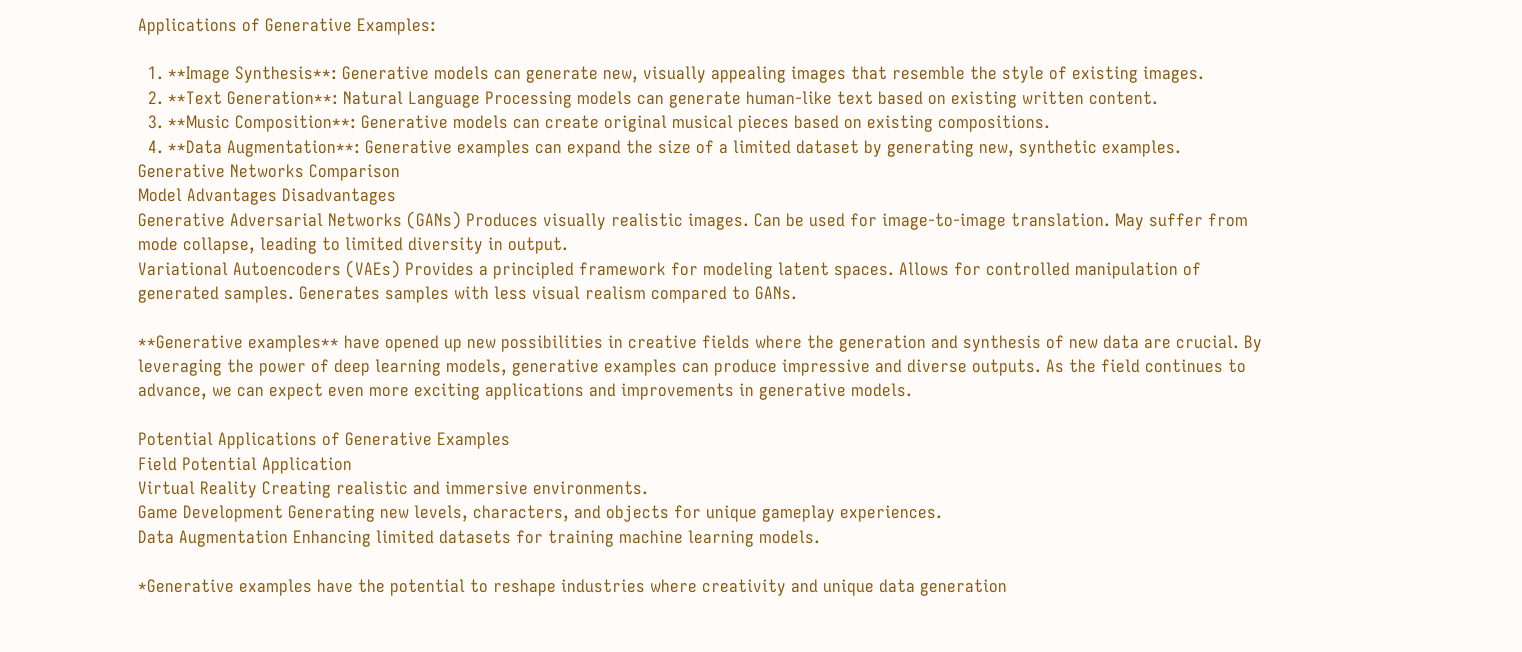Applications of Generative Examples:

  1. **Image Synthesis**: Generative models can generate new, visually appealing images that resemble the style of existing images.
  2. **Text Generation**: Natural Language Processing models can generate human-like text based on existing written content.
  3. **Music Composition**: Generative models can create original musical pieces based on existing compositions.
  4. **Data Augmentation**: Generative examples can expand the size of a limited dataset by generating new, synthetic examples.
Generative Networks Comparison
Model Advantages Disadvantages
Generative Adversarial Networks (GANs) Produces visually realistic images. Can be used for image-to-image translation. May suffer from mode collapse, leading to limited diversity in output.
Variational Autoencoders (VAEs) Provides a principled framework for modeling latent spaces. Allows for controlled manipulation of generated samples. Generates samples with less visual realism compared to GANs.

**Generative examples** have opened up new possibilities in creative fields where the generation and synthesis of new data are crucial. By leveraging the power of deep learning models, generative examples can produce impressive and diverse outputs. As the field continues to advance, we can expect even more exciting applications and improvements in generative models.

Potential Applications of Generative Examples
Field Potential Application
Virtual Reality Creating realistic and immersive environments.
Game Development Generating new levels, characters, and objects for unique gameplay experiences.
Data Augmentation Enhancing limited datasets for training machine learning models.

*Generative examples have the potential to reshape industries where creativity and unique data generation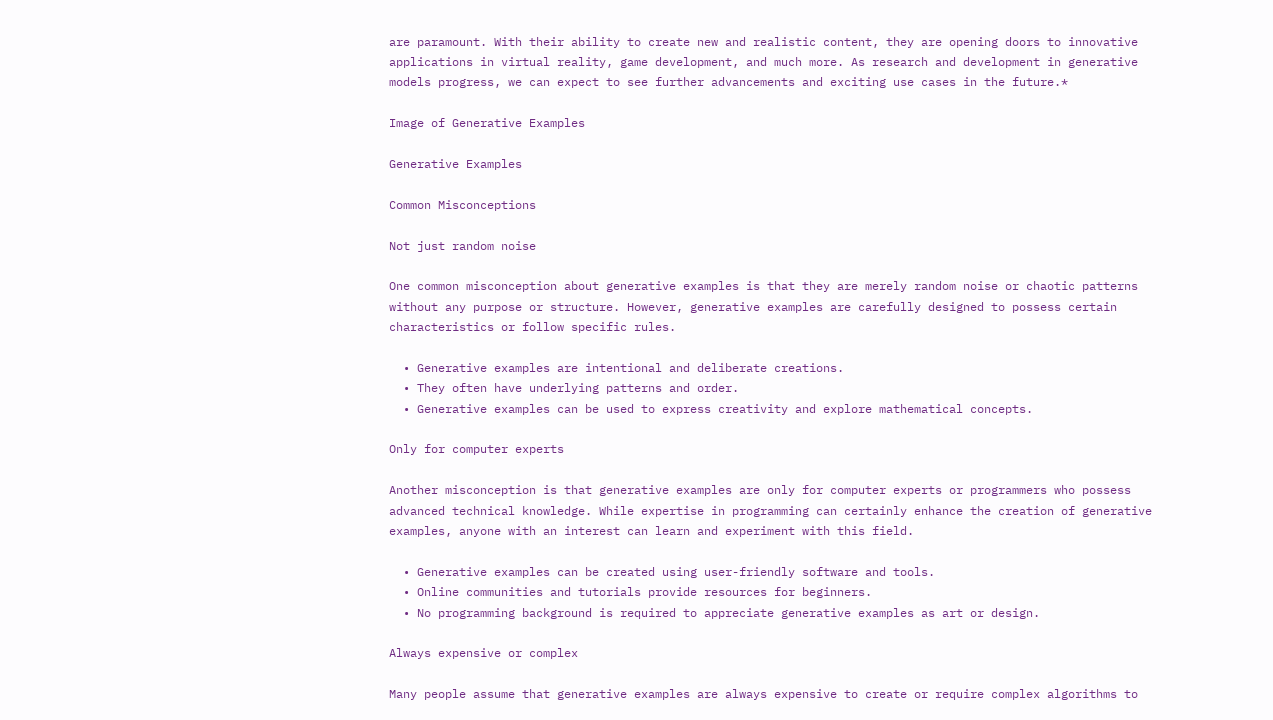are paramount. With their ability to create new and realistic content, they are opening doors to innovative applications in virtual reality, game development, and much more. As research and development in generative models progress, we can expect to see further advancements and exciting use cases in the future.*

Image of Generative Examples

Generative Examples

Common Misconceptions

Not just random noise

One common misconception about generative examples is that they are merely random noise or chaotic patterns without any purpose or structure. However, generative examples are carefully designed to possess certain characteristics or follow specific rules.

  • Generative examples are intentional and deliberate creations.
  • They often have underlying patterns and order.
  • Generative examples can be used to express creativity and explore mathematical concepts.

Only for computer experts

Another misconception is that generative examples are only for computer experts or programmers who possess advanced technical knowledge. While expertise in programming can certainly enhance the creation of generative examples, anyone with an interest can learn and experiment with this field.

  • Generative examples can be created using user-friendly software and tools.
  • Online communities and tutorials provide resources for beginners.
  • No programming background is required to appreciate generative examples as art or design.

Always expensive or complex

Many people assume that generative examples are always expensive to create or require complex algorithms to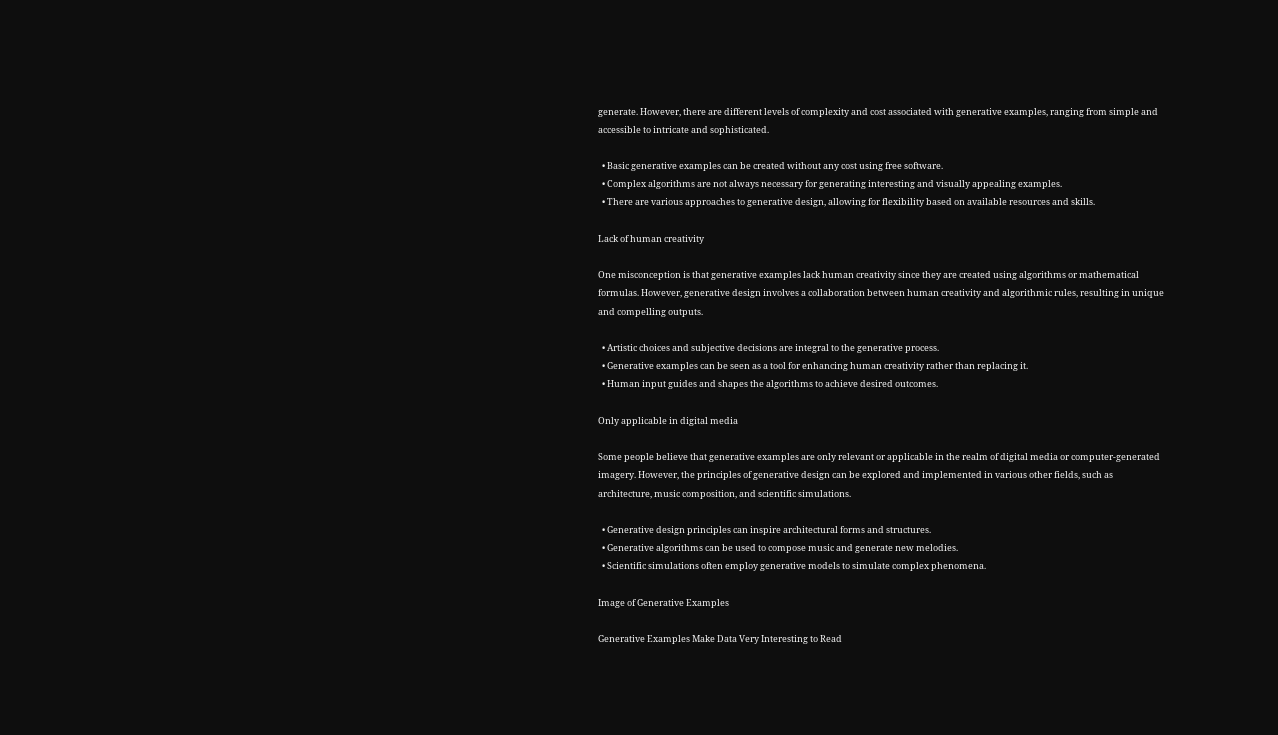generate. However, there are different levels of complexity and cost associated with generative examples, ranging from simple and accessible to intricate and sophisticated.

  • Basic generative examples can be created without any cost using free software.
  • Complex algorithms are not always necessary for generating interesting and visually appealing examples.
  • There are various approaches to generative design, allowing for flexibility based on available resources and skills.

Lack of human creativity

One misconception is that generative examples lack human creativity since they are created using algorithms or mathematical formulas. However, generative design involves a collaboration between human creativity and algorithmic rules, resulting in unique and compelling outputs.

  • Artistic choices and subjective decisions are integral to the generative process.
  • Generative examples can be seen as a tool for enhancing human creativity rather than replacing it.
  • Human input guides and shapes the algorithms to achieve desired outcomes.

Only applicable in digital media

Some people believe that generative examples are only relevant or applicable in the realm of digital media or computer-generated imagery. However, the principles of generative design can be explored and implemented in various other fields, such as architecture, music composition, and scientific simulations.

  • Generative design principles can inspire architectural forms and structures.
  • Generative algorithms can be used to compose music and generate new melodies.
  • Scientific simulations often employ generative models to simulate complex phenomena.

Image of Generative Examples

Generative Examples Make Data Very Interesting to Read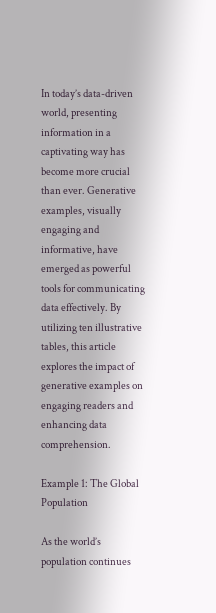In today’s data-driven world, presenting information in a captivating way has become more crucial than ever. Generative examples, visually engaging and informative, have emerged as powerful tools for communicating data effectively. By utilizing ten illustrative tables, this article explores the impact of generative examples on engaging readers and enhancing data comprehension.

Example 1: The Global Population

As the world’s population continues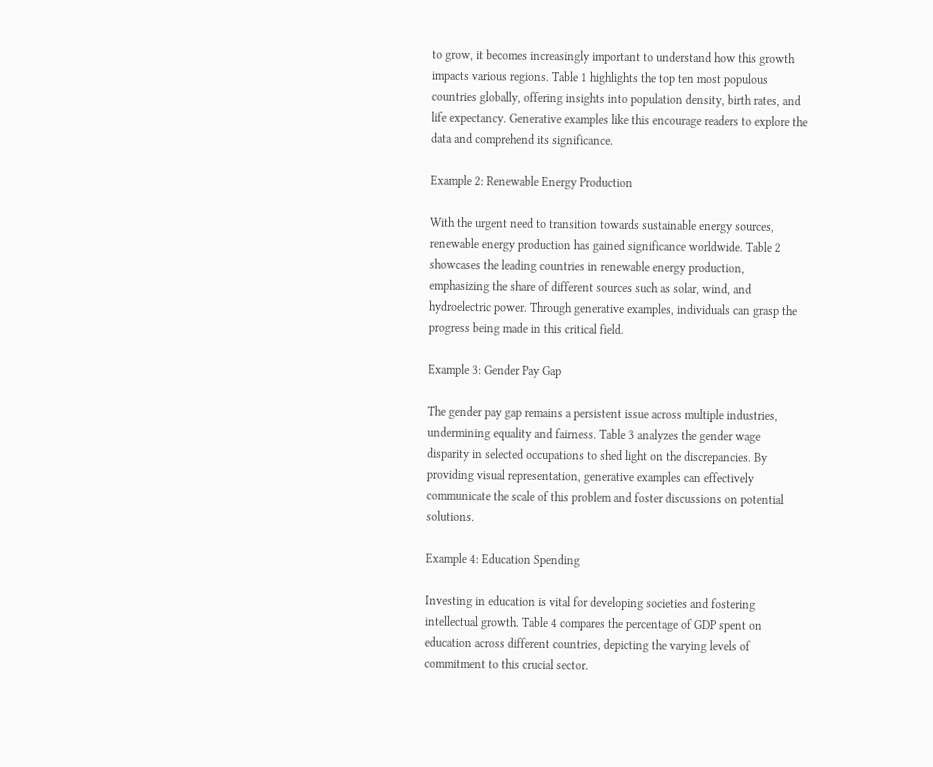to grow, it becomes increasingly important to understand how this growth impacts various regions. Table 1 highlights the top ten most populous countries globally, offering insights into population density, birth rates, and life expectancy. Generative examples like this encourage readers to explore the data and comprehend its significance.

Example 2: Renewable Energy Production

With the urgent need to transition towards sustainable energy sources, renewable energy production has gained significance worldwide. Table 2 showcases the leading countries in renewable energy production, emphasizing the share of different sources such as solar, wind, and hydroelectric power. Through generative examples, individuals can grasp the progress being made in this critical field.

Example 3: Gender Pay Gap

The gender pay gap remains a persistent issue across multiple industries, undermining equality and fairness. Table 3 analyzes the gender wage disparity in selected occupations to shed light on the discrepancies. By providing visual representation, generative examples can effectively communicate the scale of this problem and foster discussions on potential solutions.

Example 4: Education Spending

Investing in education is vital for developing societies and fostering intellectual growth. Table 4 compares the percentage of GDP spent on education across different countries, depicting the varying levels of commitment to this crucial sector.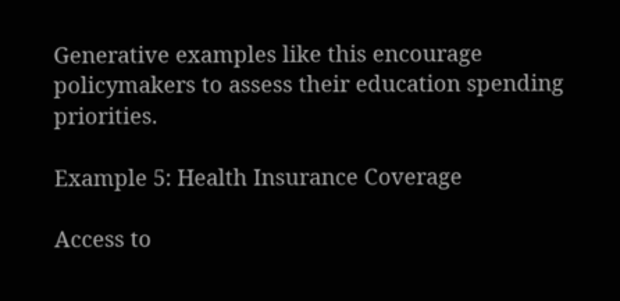Generative examples like this encourage policymakers to assess their education spending priorities.

Example 5: Health Insurance Coverage

Access to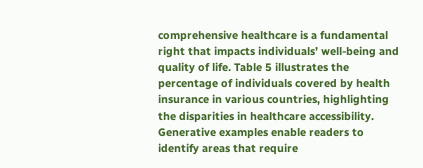comprehensive healthcare is a fundamental right that impacts individuals’ well-being and quality of life. Table 5 illustrates the percentage of individuals covered by health insurance in various countries, highlighting the disparities in healthcare accessibility. Generative examples enable readers to identify areas that require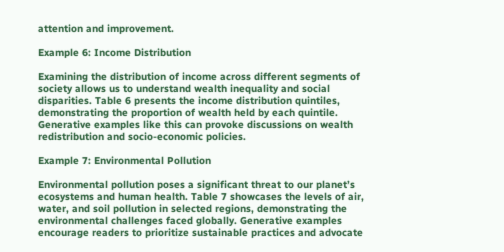attention and improvement.

Example 6: Income Distribution

Examining the distribution of income across different segments of society allows us to understand wealth inequality and social disparities. Table 6 presents the income distribution quintiles, demonstrating the proportion of wealth held by each quintile. Generative examples like this can provoke discussions on wealth redistribution and socio-economic policies.

Example 7: Environmental Pollution

Environmental pollution poses a significant threat to our planet’s ecosystems and human health. Table 7 showcases the levels of air, water, and soil pollution in selected regions, demonstrating the environmental challenges faced globally. Generative examples encourage readers to prioritize sustainable practices and advocate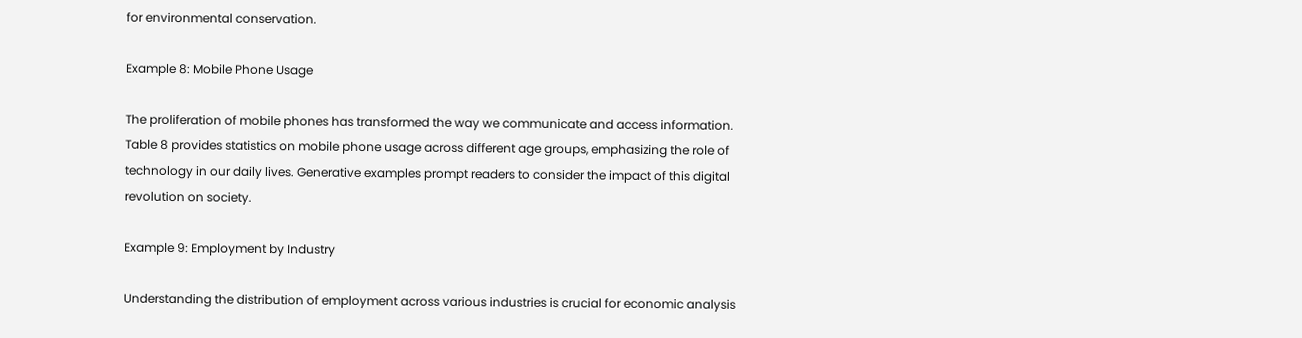for environmental conservation.

Example 8: Mobile Phone Usage

The proliferation of mobile phones has transformed the way we communicate and access information. Table 8 provides statistics on mobile phone usage across different age groups, emphasizing the role of technology in our daily lives. Generative examples prompt readers to consider the impact of this digital revolution on society.

Example 9: Employment by Industry

Understanding the distribution of employment across various industries is crucial for economic analysis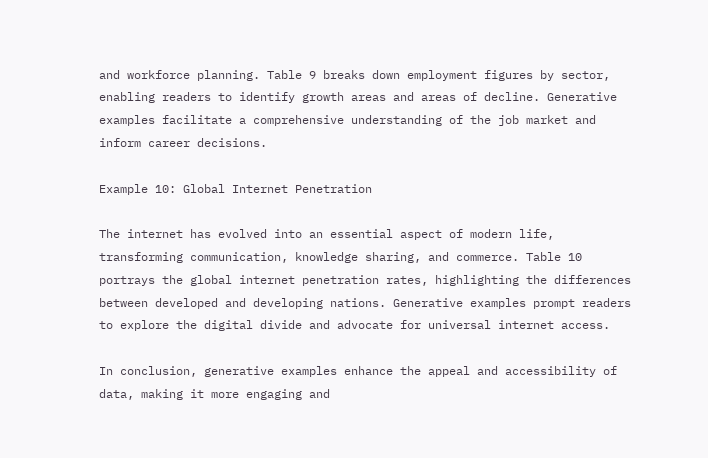and workforce planning. Table 9 breaks down employment figures by sector, enabling readers to identify growth areas and areas of decline. Generative examples facilitate a comprehensive understanding of the job market and inform career decisions.

Example 10: Global Internet Penetration

The internet has evolved into an essential aspect of modern life, transforming communication, knowledge sharing, and commerce. Table 10 portrays the global internet penetration rates, highlighting the differences between developed and developing nations. Generative examples prompt readers to explore the digital divide and advocate for universal internet access.

In conclusion, generative examples enhance the appeal and accessibility of data, making it more engaging and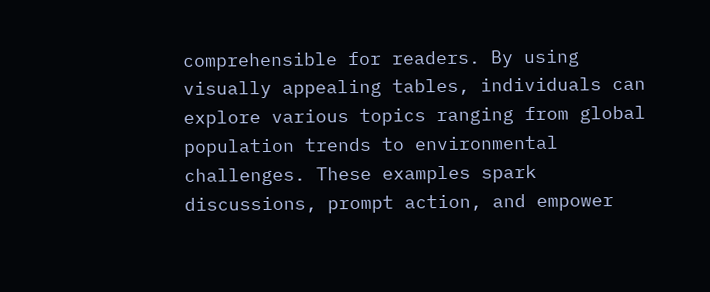comprehensible for readers. By using visually appealing tables, individuals can explore various topics ranging from global population trends to environmental challenges. These examples spark discussions, prompt action, and empower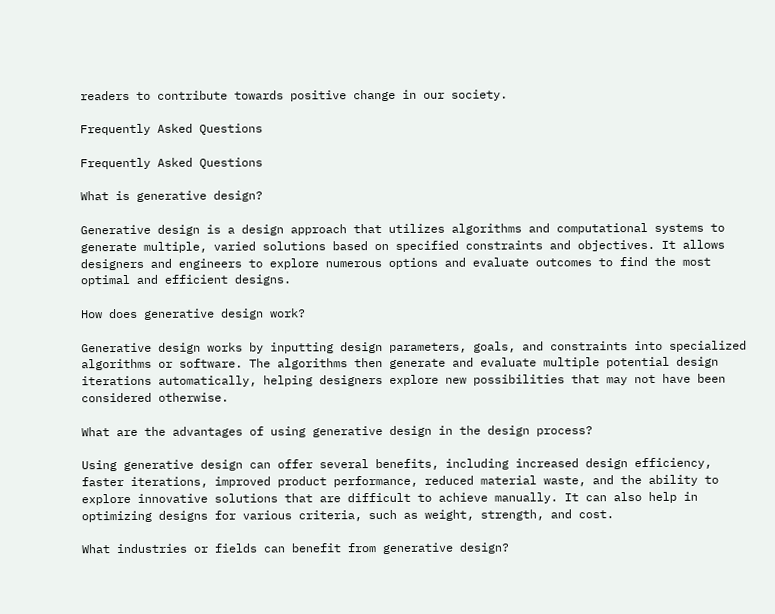readers to contribute towards positive change in our society.

Frequently Asked Questions

Frequently Asked Questions

What is generative design?

Generative design is a design approach that utilizes algorithms and computational systems to generate multiple, varied solutions based on specified constraints and objectives. It allows designers and engineers to explore numerous options and evaluate outcomes to find the most optimal and efficient designs.

How does generative design work?

Generative design works by inputting design parameters, goals, and constraints into specialized algorithms or software. The algorithms then generate and evaluate multiple potential design iterations automatically, helping designers explore new possibilities that may not have been considered otherwise.

What are the advantages of using generative design in the design process?

Using generative design can offer several benefits, including increased design efficiency, faster iterations, improved product performance, reduced material waste, and the ability to explore innovative solutions that are difficult to achieve manually. It can also help in optimizing designs for various criteria, such as weight, strength, and cost.

What industries or fields can benefit from generative design?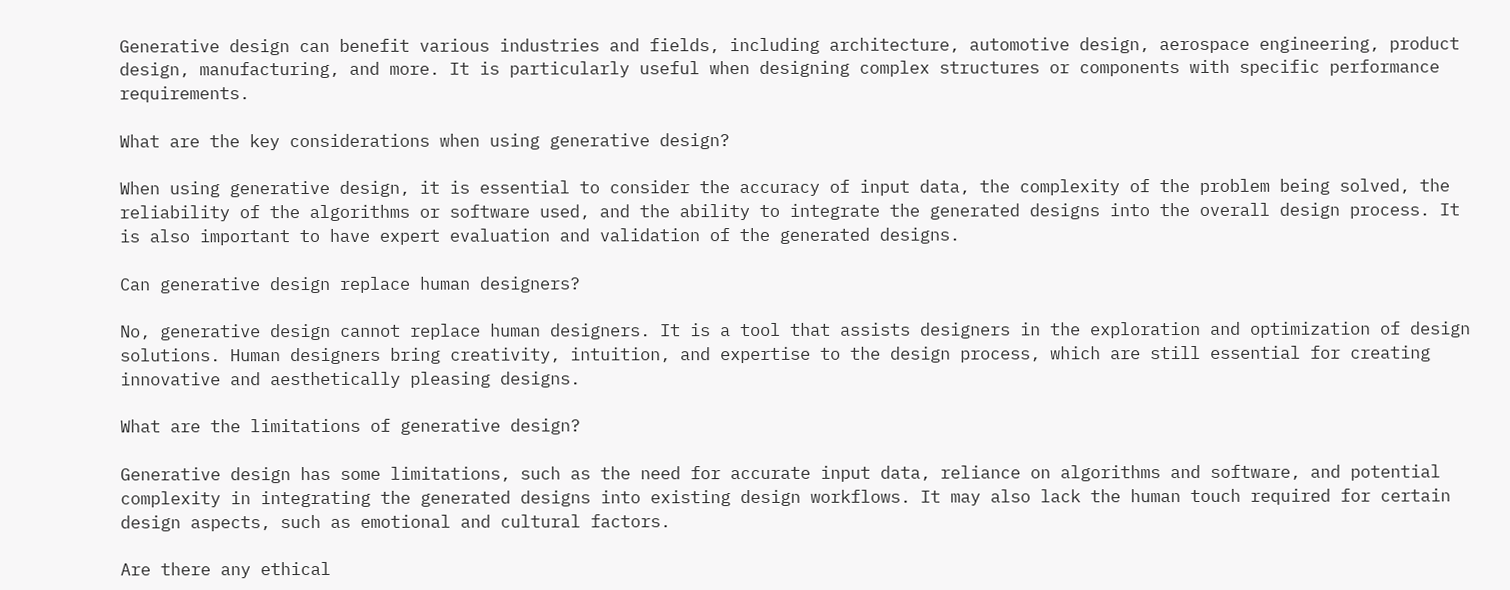Generative design can benefit various industries and fields, including architecture, automotive design, aerospace engineering, product design, manufacturing, and more. It is particularly useful when designing complex structures or components with specific performance requirements.

What are the key considerations when using generative design?

When using generative design, it is essential to consider the accuracy of input data, the complexity of the problem being solved, the reliability of the algorithms or software used, and the ability to integrate the generated designs into the overall design process. It is also important to have expert evaluation and validation of the generated designs.

Can generative design replace human designers?

No, generative design cannot replace human designers. It is a tool that assists designers in the exploration and optimization of design solutions. Human designers bring creativity, intuition, and expertise to the design process, which are still essential for creating innovative and aesthetically pleasing designs.

What are the limitations of generative design?

Generative design has some limitations, such as the need for accurate input data, reliance on algorithms and software, and potential complexity in integrating the generated designs into existing design workflows. It may also lack the human touch required for certain design aspects, such as emotional and cultural factors.

Are there any ethical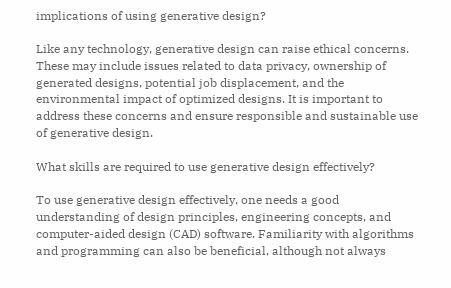implications of using generative design?

Like any technology, generative design can raise ethical concerns. These may include issues related to data privacy, ownership of generated designs, potential job displacement, and the environmental impact of optimized designs. It is important to address these concerns and ensure responsible and sustainable use of generative design.

What skills are required to use generative design effectively?

To use generative design effectively, one needs a good understanding of design principles, engineering concepts, and computer-aided design (CAD) software. Familiarity with algorithms and programming can also be beneficial, although not always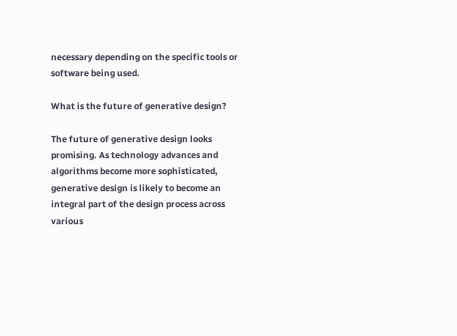necessary depending on the specific tools or software being used.

What is the future of generative design?

The future of generative design looks promising. As technology advances and algorithms become more sophisticated, generative design is likely to become an integral part of the design process across various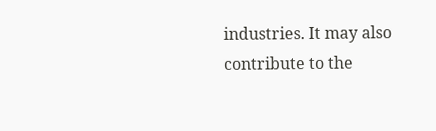industries. It may also contribute to the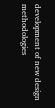development of new design methodologies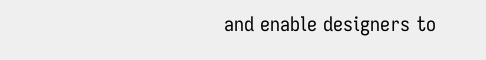and enable designers to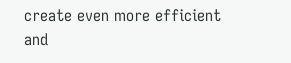create even more efficient and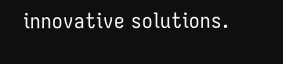innovative solutions.